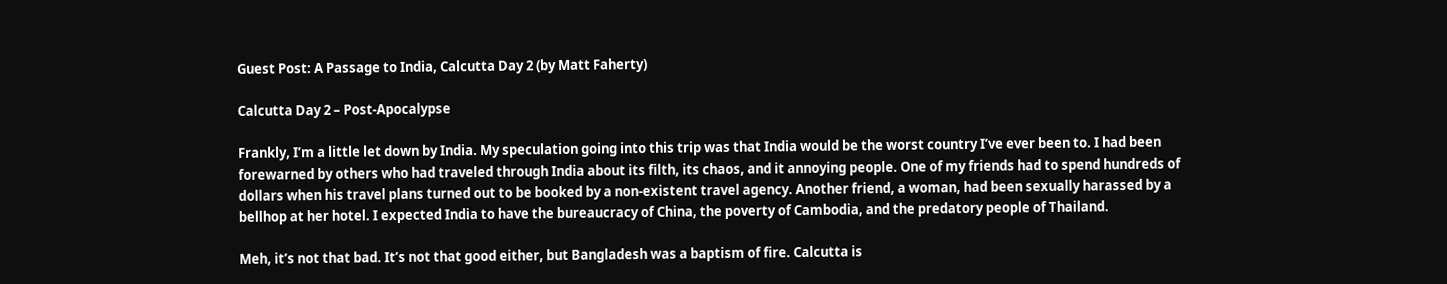Guest Post: A Passage to India, Calcutta Day 2 (by Matt Faherty)

Calcutta Day 2 – Post-Apocalypse

Frankly, I’m a little let down by India. My speculation going into this trip was that India would be the worst country I’ve ever been to. I had been forewarned by others who had traveled through India about its filth, its chaos, and it annoying people. One of my friends had to spend hundreds of dollars when his travel plans turned out to be booked by a non-existent travel agency. Another friend, a woman, had been sexually harassed by a bellhop at her hotel. I expected India to have the bureaucracy of China, the poverty of Cambodia, and the predatory people of Thailand.

Meh, it’s not that bad. It’s not that good either, but Bangladesh was a baptism of fire. Calcutta is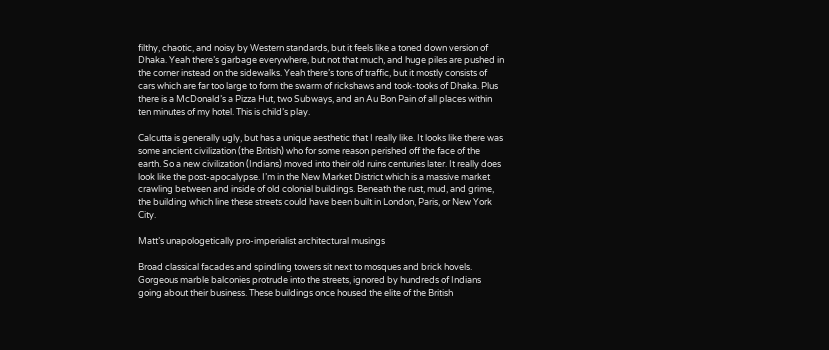filthy, chaotic, and noisy by Western standards, but it feels like a toned down version of Dhaka. Yeah there’s garbage everywhere, but not that much, and huge piles are pushed in the corner instead on the sidewalks. Yeah there’s tons of traffic, but it mostly consists of cars which are far too large to form the swarm of rickshaws and took-tooks of Dhaka. Plus there is a McDonald’s a Pizza Hut, two Subways, and an Au Bon Pain of all places within ten minutes of my hotel. This is child’s play.

Calcutta is generally ugly, but has a unique aesthetic that I really like. It looks like there was some ancient civilization (the British) who for some reason perished off the face of the earth. So a new civilization (Indians) moved into their old ruins centuries later. It really does look like the post-apocalypse. I’m in the New Market District which is a massive market crawling between and inside of old colonial buildings. Beneath the rust, mud, and grime, the building which line these streets could have been built in London, Paris, or New York City.

Matt’s unapologetically pro-imperialist architectural musings

Broad classical facades and spindling towers sit next to mosques and brick hovels. Gorgeous marble balconies protrude into the streets, ignored by hundreds of Indians going about their business. These buildings once housed the elite of the British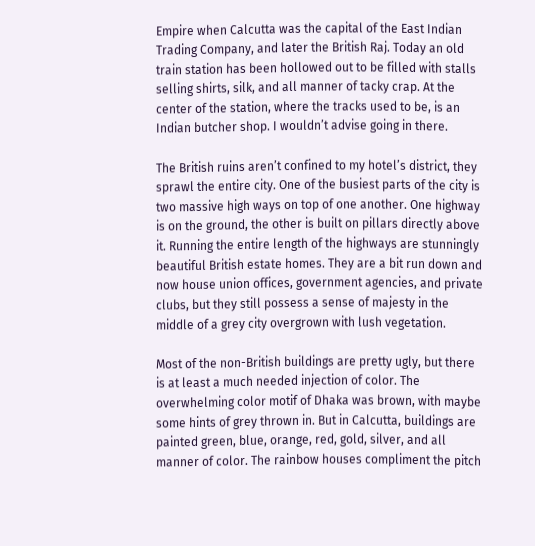Empire when Calcutta was the capital of the East Indian Trading Company, and later the British Raj. Today an old train station has been hollowed out to be filled with stalls selling shirts, silk, and all manner of tacky crap. At the center of the station, where the tracks used to be, is an Indian butcher shop. I wouldn’t advise going in there.

The British ruins aren’t confined to my hotel’s district, they sprawl the entire city. One of the busiest parts of the city is two massive high ways on top of one another. One highway is on the ground, the other is built on pillars directly above it. Running the entire length of the highways are stunningly beautiful British estate homes. They are a bit run down and now house union offices, government agencies, and private clubs, but they still possess a sense of majesty in the middle of a grey city overgrown with lush vegetation.

Most of the non-British buildings are pretty ugly, but there is at least a much needed injection of color. The overwhelming color motif of Dhaka was brown, with maybe some hints of grey thrown in. But in Calcutta, buildings are painted green, blue, orange, red, gold, silver, and all manner of color. The rainbow houses compliment the pitch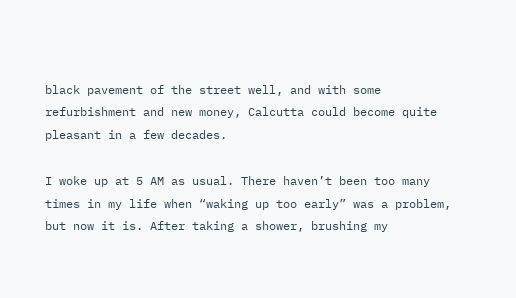black pavement of the street well, and with some refurbishment and new money, Calcutta could become quite pleasant in a few decades.

I woke up at 5 AM as usual. There haven’t been too many times in my life when “waking up too early” was a problem, but now it is. After taking a shower, brushing my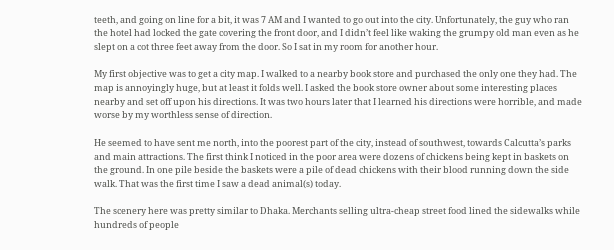teeth, and going on line for a bit, it was 7 AM and I wanted to go out into the city. Unfortunately, the guy who ran the hotel had locked the gate covering the front door, and I didn’t feel like waking the grumpy old man even as he slept on a cot three feet away from the door. So I sat in my room for another hour.

My first objective was to get a city map. I walked to a nearby book store and purchased the only one they had. The map is annoyingly huge, but at least it folds well. I asked the book store owner about some interesting places nearby and set off upon his directions. It was two hours later that I learned his directions were horrible, and made worse by my worthless sense of direction.

He seemed to have sent me north, into the poorest part of the city, instead of southwest, towards Calcutta’s parks and main attractions. The first think I noticed in the poor area were dozens of chickens being kept in baskets on the ground. In one pile beside the baskets were a pile of dead chickens with their blood running down the side walk. That was the first time I saw a dead animal(s) today.

The scenery here was pretty similar to Dhaka. Merchants selling ultra-cheap street food lined the sidewalks while hundreds of people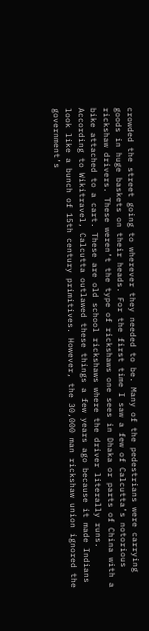crowded the street going to wherever they needed to be. Many of the pedestrians were carrying goods in huge baskets on their heads. For the first time I saw a few of Calcutta’s notorious rickshaw drivers. These weren’t the type of rickshaws one sees in Dhaka or parts of China with a bike attached to a cart. These are old school rickshaws where the driver literally runs. According to Wikitravel, Calcutta outlawed these things a few years ago because it made Indians look like a bunch of 15th century primitives. However, the 30,000 man rickshaw union ignored the government’s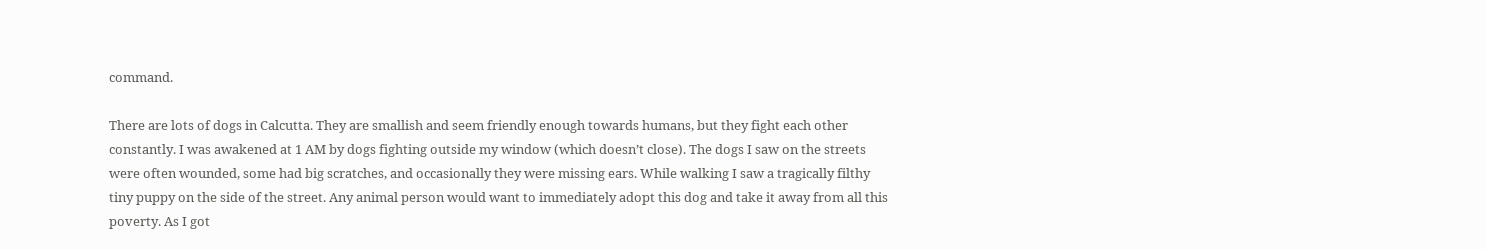command.

There are lots of dogs in Calcutta. They are smallish and seem friendly enough towards humans, but they fight each other constantly. I was awakened at 1 AM by dogs fighting outside my window (which doesn’t close). The dogs I saw on the streets were often wounded, some had big scratches, and occasionally they were missing ears. While walking I saw a tragically filthy tiny puppy on the side of the street. Any animal person would want to immediately adopt this dog and take it away from all this poverty. As I got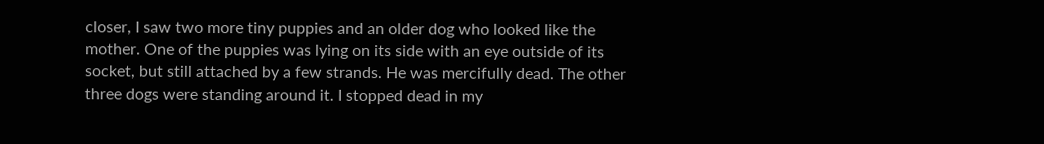closer, I saw two more tiny puppies and an older dog who looked like the mother. One of the puppies was lying on its side with an eye outside of its socket, but still attached by a few strands. He was mercifully dead. The other three dogs were standing around it. I stopped dead in my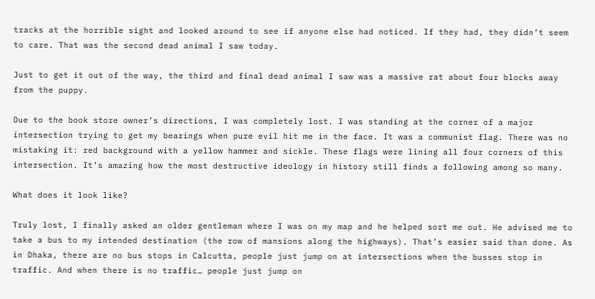tracks at the horrible sight and looked around to see if anyone else had noticed. If they had, they didn’t seem to care. That was the second dead animal I saw today.

Just to get it out of the way, the third and final dead animal I saw was a massive rat about four blocks away from the puppy.

Due to the book store owner’s directions, I was completely lost. I was standing at the corner of a major intersection trying to get my bearings when pure evil hit me in the face. It was a communist flag. There was no mistaking it: red background with a yellow hammer and sickle. These flags were lining all four corners of this intersection. It’s amazing how the most destructive ideology in history still finds a following among so many.

What does it look like?

Truly lost, I finally asked an older gentleman where I was on my map and he helped sort me out. He advised me to take a bus to my intended destination (the row of mansions along the highways). That’s easier said than done. As in Dhaka, there are no bus stops in Calcutta, people just jump on at intersections when the busses stop in traffic. And when there is no traffic… people just jump on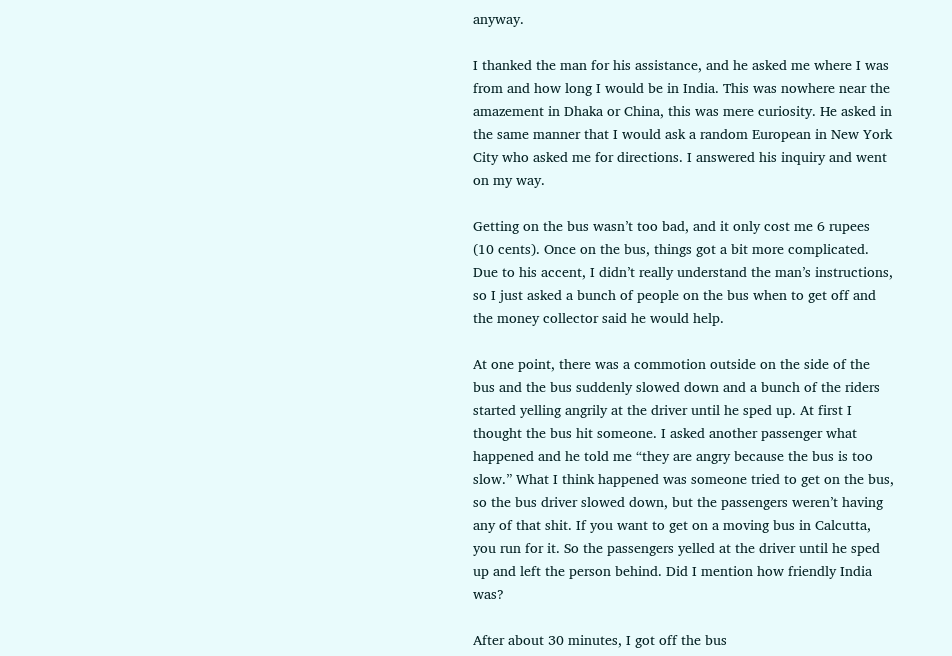anyway.

I thanked the man for his assistance, and he asked me where I was from and how long I would be in India. This was nowhere near the amazement in Dhaka or China, this was mere curiosity. He asked in the same manner that I would ask a random European in New York City who asked me for directions. I answered his inquiry and went on my way.

Getting on the bus wasn’t too bad, and it only cost me 6 rupees (10 cents). Once on the bus, things got a bit more complicated. Due to his accent, I didn’t really understand the man’s instructions, so I just asked a bunch of people on the bus when to get off and the money collector said he would help.

At one point, there was a commotion outside on the side of the bus and the bus suddenly slowed down and a bunch of the riders started yelling angrily at the driver until he sped up. At first I thought the bus hit someone. I asked another passenger what happened and he told me “they are angry because the bus is too slow.” What I think happened was someone tried to get on the bus, so the bus driver slowed down, but the passengers weren’t having any of that shit. If you want to get on a moving bus in Calcutta, you run for it. So the passengers yelled at the driver until he sped up and left the person behind. Did I mention how friendly India was?

After about 30 minutes, I got off the bus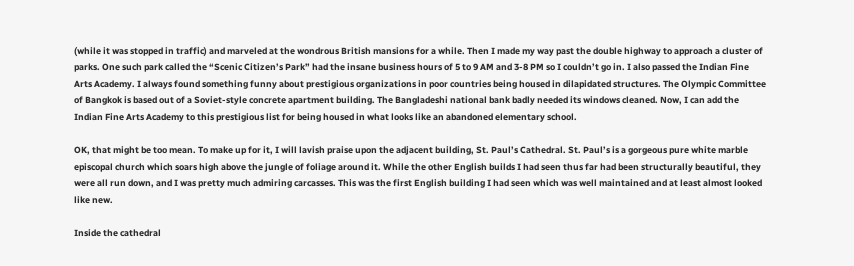(while it was stopped in traffic) and marveled at the wondrous British mansions for a while. Then I made my way past the double highway to approach a cluster of parks. One such park called the “Scenic Citizen’s Park” had the insane business hours of 5 to 9 AM and 3-8 PM so I couldn’t go in. I also passed the Indian Fine Arts Academy. I always found something funny about prestigious organizations in poor countries being housed in dilapidated structures. The Olympic Committee of Bangkok is based out of a Soviet-style concrete apartment building. The Bangladeshi national bank badly needed its windows cleaned. Now, I can add the Indian Fine Arts Academy to this prestigious list for being housed in what looks like an abandoned elementary school.

OK, that might be too mean. To make up for it, I will lavish praise upon the adjacent building, St. Paul’s Cathedral. St. Paul’s is a gorgeous pure white marble episcopal church which soars high above the jungle of foliage around it. While the other English builds I had seen thus far had been structurally beautiful, they were all run down, and I was pretty much admiring carcasses. This was the first English building I had seen which was well maintained and at least almost looked like new.

Inside the cathedral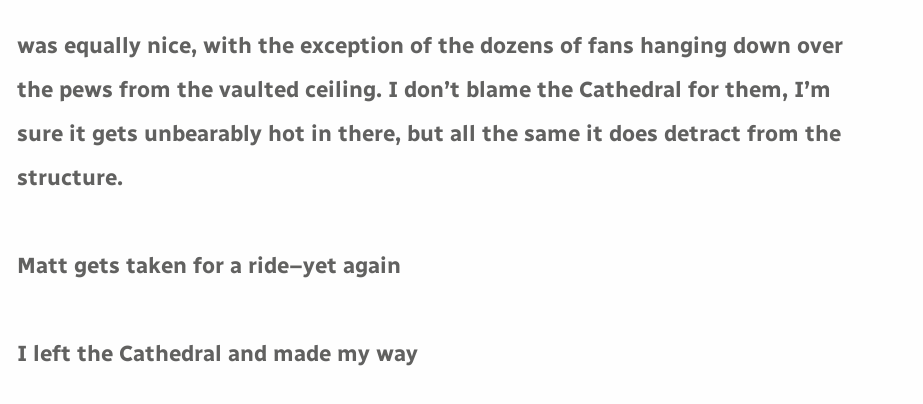was equally nice, with the exception of the dozens of fans hanging down over the pews from the vaulted ceiling. I don’t blame the Cathedral for them, I’m sure it gets unbearably hot in there, but all the same it does detract from the structure.

Matt gets taken for a ride–yet again

I left the Cathedral and made my way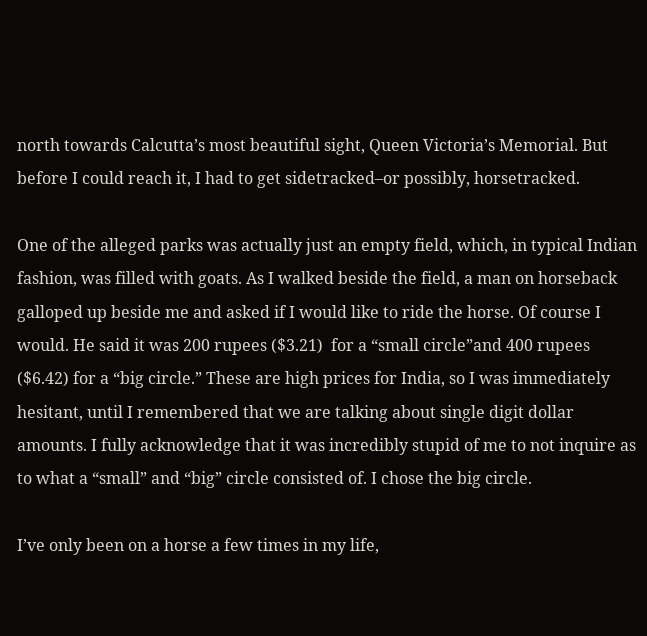north towards Calcutta’s most beautiful sight, Queen Victoria’s Memorial. But before I could reach it, I had to get sidetracked–or possibly, horsetracked.

One of the alleged parks was actually just an empty field, which, in typical Indian fashion, was filled with goats. As I walked beside the field, a man on horseback galloped up beside me and asked if I would like to ride the horse. Of course I would. He said it was 200 rupees ($3.21)  for a “small circle”and 400 rupees ($6.42) for a “big circle.” These are high prices for India, so I was immediately hesitant, until I remembered that we are talking about single digit dollar amounts. I fully acknowledge that it was incredibly stupid of me to not inquire as to what a “small” and “big” circle consisted of. I chose the big circle.

I’ve only been on a horse a few times in my life,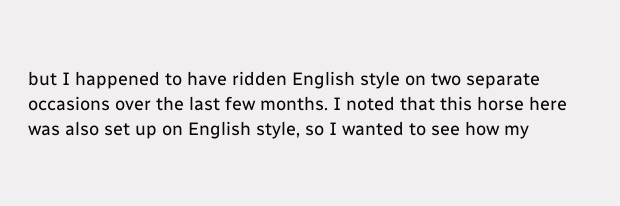but I happened to have ridden English style on two separate occasions over the last few months. I noted that this horse here was also set up on English style, so I wanted to see how my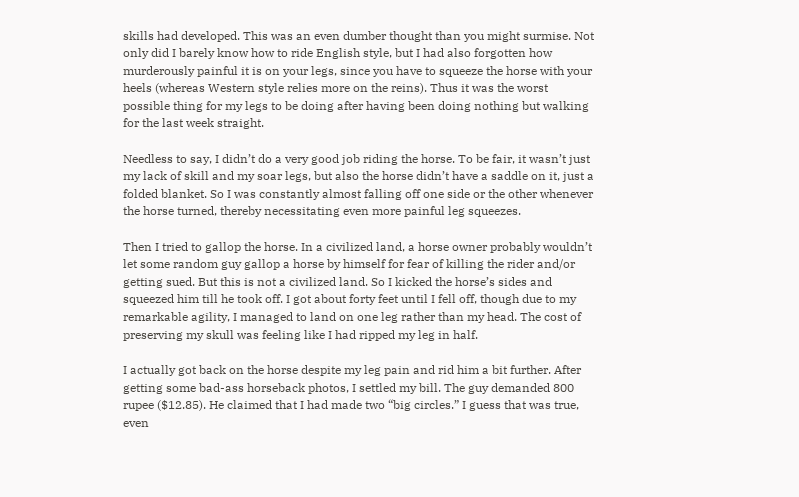skills had developed. This was an even dumber thought than you might surmise. Not only did I barely know how to ride English style, but I had also forgotten how murderously painful it is on your legs, since you have to squeeze the horse with your heels (whereas Western style relies more on the reins). Thus it was the worst possible thing for my legs to be doing after having been doing nothing but walking for the last week straight.

Needless to say, I didn’t do a very good job riding the horse. To be fair, it wasn’t just my lack of skill and my soar legs, but also the horse didn’t have a saddle on it, just a folded blanket. So I was constantly almost falling off one side or the other whenever the horse turned, thereby necessitating even more painful leg squeezes.

Then I tried to gallop the horse. In a civilized land, a horse owner probably wouldn’t let some random guy gallop a horse by himself for fear of killing the rider and/or getting sued. But this is not a civilized land. So I kicked the horse’s sides and squeezed him till he took off. I got about forty feet until I fell off, though due to my remarkable agility, I managed to land on one leg rather than my head. The cost of preserving my skull was feeling like I had ripped my leg in half.

I actually got back on the horse despite my leg pain and rid him a bit further. After getting some bad-ass horseback photos, I settled my bill. The guy demanded 800 rupee ($12.85). He claimed that I had made two “big circles.” I guess that was true, even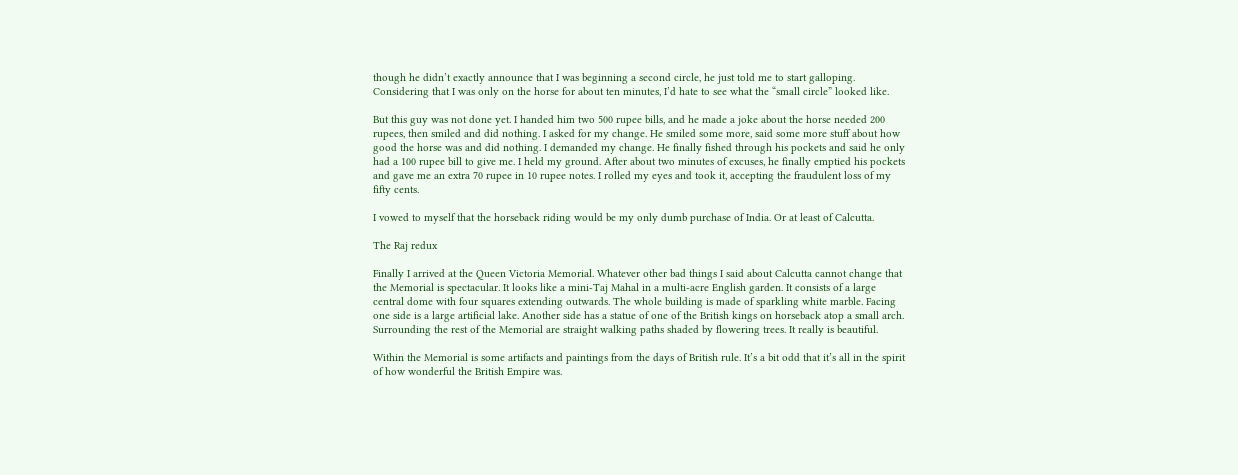though he didn’t exactly announce that I was beginning a second circle, he just told me to start galloping. Considering that I was only on the horse for about ten minutes, I’d hate to see what the “small circle” looked like.

But this guy was not done yet. I handed him two 500 rupee bills, and he made a joke about the horse needed 200 rupees, then smiled and did nothing. I asked for my change. He smiled some more, said some more stuff about how good the horse was and did nothing. I demanded my change. He finally fished through his pockets and said he only had a 100 rupee bill to give me. I held my ground. After about two minutes of excuses, he finally emptied his pockets and gave me an extra 70 rupee in 10 rupee notes. I rolled my eyes and took it, accepting the fraudulent loss of my fifty cents.

I vowed to myself that the horseback riding would be my only dumb purchase of India. Or at least of Calcutta.

The Raj redux

Finally I arrived at the Queen Victoria Memorial. Whatever other bad things I said about Calcutta cannot change that the Memorial is spectacular. It looks like a mini-Taj Mahal in a multi-acre English garden. It consists of a large central dome with four squares extending outwards. The whole building is made of sparkling white marble. Facing one side is a large artificial lake. Another side has a statue of one of the British kings on horseback atop a small arch. Surrounding the rest of the Memorial are straight walking paths shaded by flowering trees. It really is beautiful.

Within the Memorial is some artifacts and paintings from the days of British rule. It’s a bit odd that it’s all in the spirit of how wonderful the British Empire was.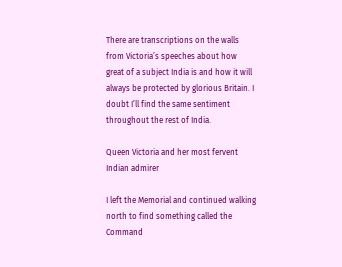There are transcriptions on the walls from Victoria’s speeches about how great of a subject India is and how it will always be protected by glorious Britain. I doubt I’ll find the same sentiment throughout the rest of India.

Queen Victoria and her most fervent Indian admirer

I left the Memorial and continued walking north to find something called the Command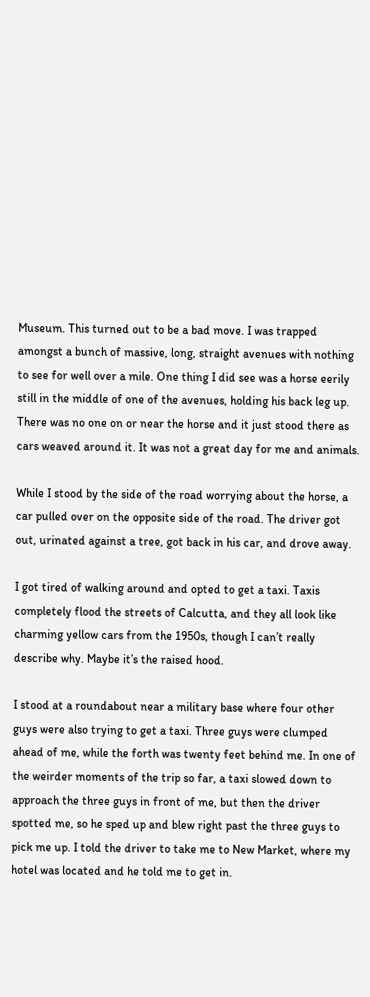Museum. This turned out to be a bad move. I was trapped amongst a bunch of massive, long, straight avenues with nothing to see for well over a mile. One thing I did see was a horse eerily still in the middle of one of the avenues, holding his back leg up. There was no one on or near the horse and it just stood there as cars weaved around it. It was not a great day for me and animals.

While I stood by the side of the road worrying about the horse, a car pulled over on the opposite side of the road. The driver got out, urinated against a tree, got back in his car, and drove away.

I got tired of walking around and opted to get a taxi. Taxis completely flood the streets of Calcutta, and they all look like charming yellow cars from the 1950s, though I can’t really describe why. Maybe it’s the raised hood.

I stood at a roundabout near a military base where four other guys were also trying to get a taxi. Three guys were clumped ahead of me, while the forth was twenty feet behind me. In one of the weirder moments of the trip so far, a taxi slowed down to approach the three guys in front of me, but then the driver spotted me, so he sped up and blew right past the three guys to pick me up. I told the driver to take me to New Market, where my hotel was located and he told me to get in.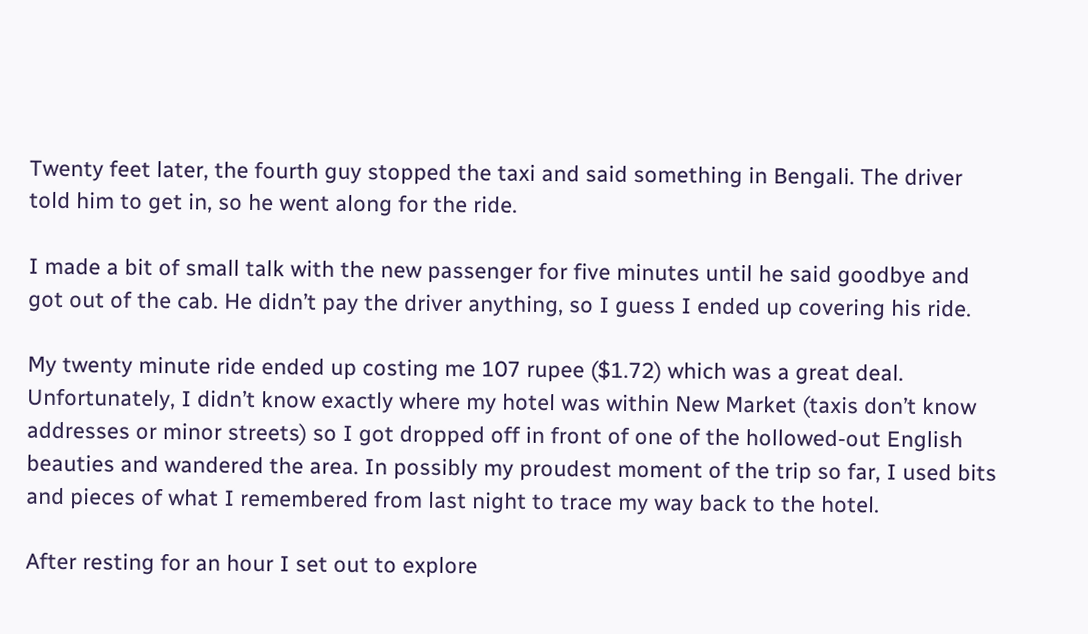Twenty feet later, the fourth guy stopped the taxi and said something in Bengali. The driver told him to get in, so he went along for the ride.

I made a bit of small talk with the new passenger for five minutes until he said goodbye and got out of the cab. He didn’t pay the driver anything, so I guess I ended up covering his ride.

My twenty minute ride ended up costing me 107 rupee ($1.72) which was a great deal. Unfortunately, I didn’t know exactly where my hotel was within New Market (taxis don’t know addresses or minor streets) so I got dropped off in front of one of the hollowed-out English beauties and wandered the area. In possibly my proudest moment of the trip so far, I used bits and pieces of what I remembered from last night to trace my way back to the hotel.

After resting for an hour I set out to explore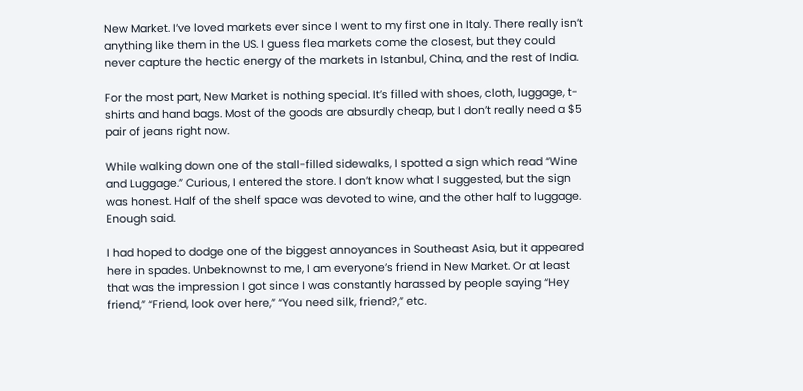New Market. I’ve loved markets ever since I went to my first one in Italy. There really isn’t anything like them in the US. I guess flea markets come the closest, but they could never capture the hectic energy of the markets in Istanbul, China, and the rest of India.

For the most part, New Market is nothing special. It’s filled with shoes, cloth, luggage, t-shirts and hand bags. Most of the goods are absurdly cheap, but I don’t really need a $5 pair of jeans right now.

While walking down one of the stall-filled sidewalks, I spotted a sign which read “Wine and Luggage.” Curious, I entered the store. I don’t know what I suggested, but the sign was honest. Half of the shelf space was devoted to wine, and the other half to luggage. Enough said.

I had hoped to dodge one of the biggest annoyances in Southeast Asia, but it appeared here in spades. Unbeknownst to me, I am everyone’s friend in New Market. Or at least that was the impression I got since I was constantly harassed by people saying “Hey friend,” “Friend, look over here,” “You need silk, friend?,” etc.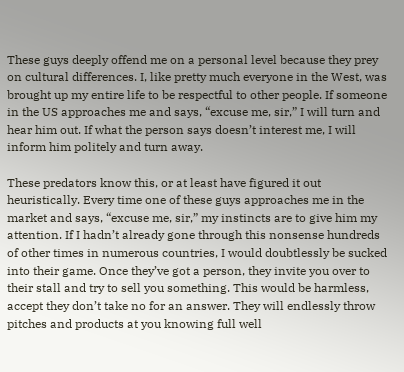These guys deeply offend me on a personal level because they prey on cultural differences. I, like pretty much everyone in the West, was brought up my entire life to be respectful to other people. If someone in the US approaches me and says, “excuse me, sir,” I will turn and hear him out. If what the person says doesn’t interest me, I will inform him politely and turn away.

These predators know this, or at least have figured it out heuristically. Every time one of these guys approaches me in the market and says, “excuse me, sir,” my instincts are to give him my attention. If I hadn’t already gone through this nonsense hundreds of other times in numerous countries, I would doubtlessly be sucked into their game. Once they’ve got a person, they invite you over to their stall and try to sell you something. This would be harmless, accept they don’t take no for an answer. They will endlessly throw pitches and products at you knowing full well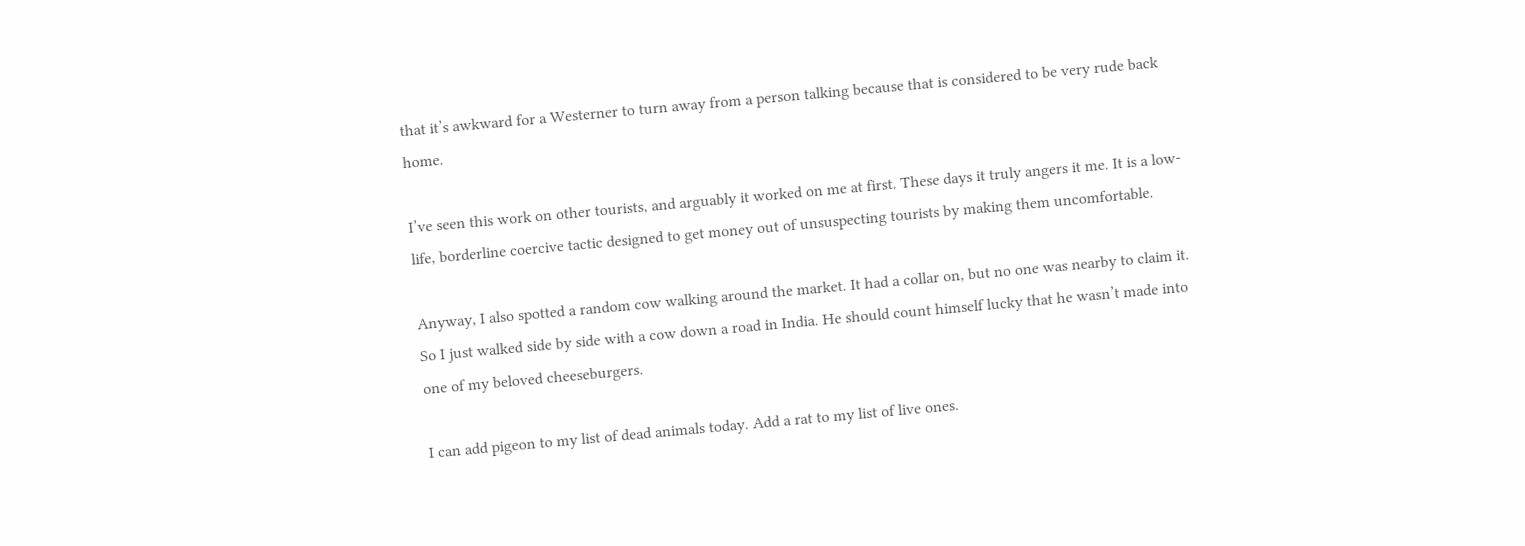that it’s awkward for a Westerner to turn away from a person talking because that is considered to be very rude back home.

I’ve seen this work on other tourists, and arguably it worked on me at first. These days it truly angers it me. It is a low-life, borderline coercive tactic designed to get money out of unsuspecting tourists by making them uncomfortable.

Anyway, I also spotted a random cow walking around the market. It had a collar on, but no one was nearby to claim it. So I just walked side by side with a cow down a road in India. He should count himself lucky that he wasn’t made into one of my beloved cheeseburgers.

I can add pigeon to my list of dead animals today. Add a rat to my list of live ones.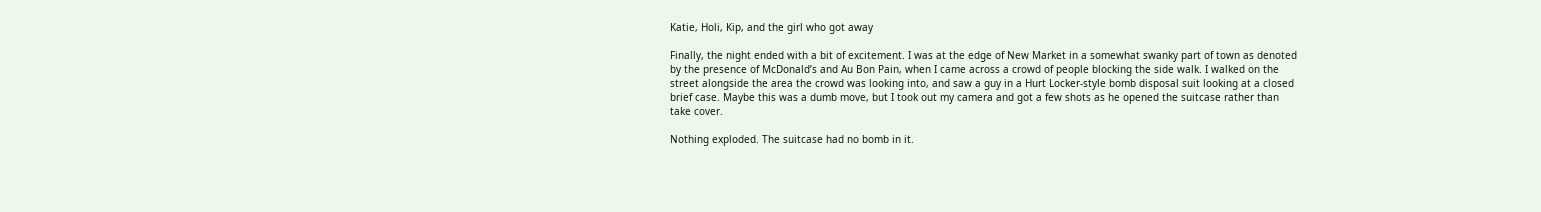Katie, Holi, Kip, and the girl who got away

Finally, the night ended with a bit of excitement. I was at the edge of New Market in a somewhat swanky part of town as denoted by the presence of McDonald’s and Au Bon Pain, when I came across a crowd of people blocking the side walk. I walked on the street alongside the area the crowd was looking into, and saw a guy in a Hurt Locker-style bomb disposal suit looking at a closed brief case. Maybe this was a dumb move, but I took out my camera and got a few shots as he opened the suitcase rather than take cover.

Nothing exploded. The suitcase had no bomb in it.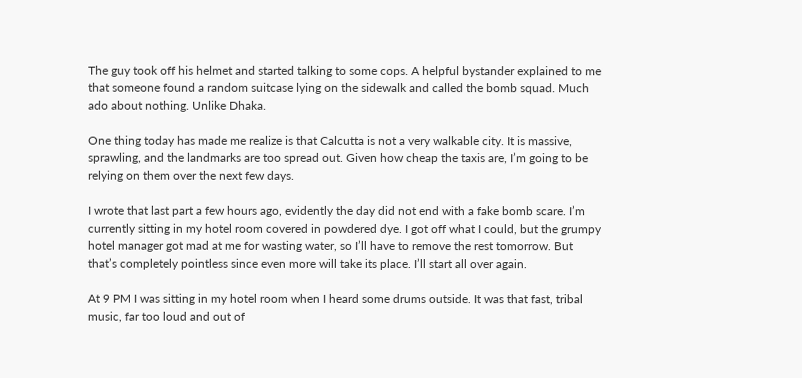The guy took off his helmet and started talking to some cops. A helpful bystander explained to me that someone found a random suitcase lying on the sidewalk and called the bomb squad. Much ado about nothing. Unlike Dhaka.

One thing today has made me realize is that Calcutta is not a very walkable city. It is massive, sprawling, and the landmarks are too spread out. Given how cheap the taxis are, I’m going to be relying on them over the next few days.

I wrote that last part a few hours ago, evidently the day did not end with a fake bomb scare. I’m currently sitting in my hotel room covered in powdered dye. I got off what I could, but the grumpy hotel manager got mad at me for wasting water, so I’ll have to remove the rest tomorrow. But that’s completely pointless since even more will take its place. I’ll start all over again.

At 9 PM I was sitting in my hotel room when I heard some drums outside. It was that fast, tribal music, far too loud and out of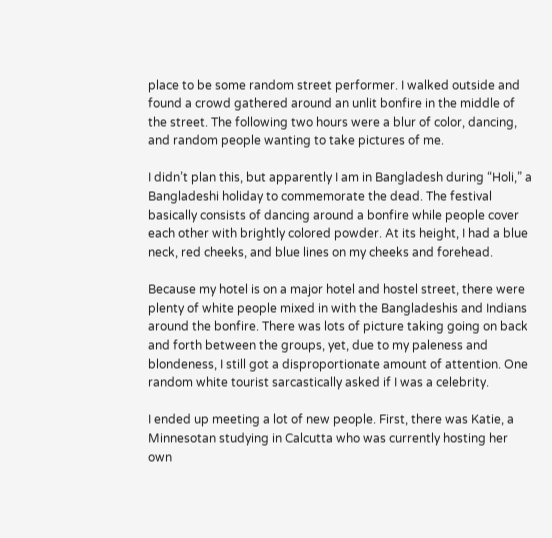place to be some random street performer. I walked outside and found a crowd gathered around an unlit bonfire in the middle of the street. The following two hours were a blur of color, dancing, and random people wanting to take pictures of me.

I didn’t plan this, but apparently I am in Bangladesh during “Holi,” a Bangladeshi holiday to commemorate the dead. The festival basically consists of dancing around a bonfire while people cover each other with brightly colored powder. At its height, I had a blue neck, red cheeks, and blue lines on my cheeks and forehead.

Because my hotel is on a major hotel and hostel street, there were plenty of white people mixed in with the Bangladeshis and Indians around the bonfire. There was lots of picture taking going on back and forth between the groups, yet, due to my paleness and blondeness, I still got a disproportionate amount of attention. One random white tourist sarcastically asked if I was a celebrity.

I ended up meeting a lot of new people. First, there was Katie, a Minnesotan studying in Calcutta who was currently hosting her own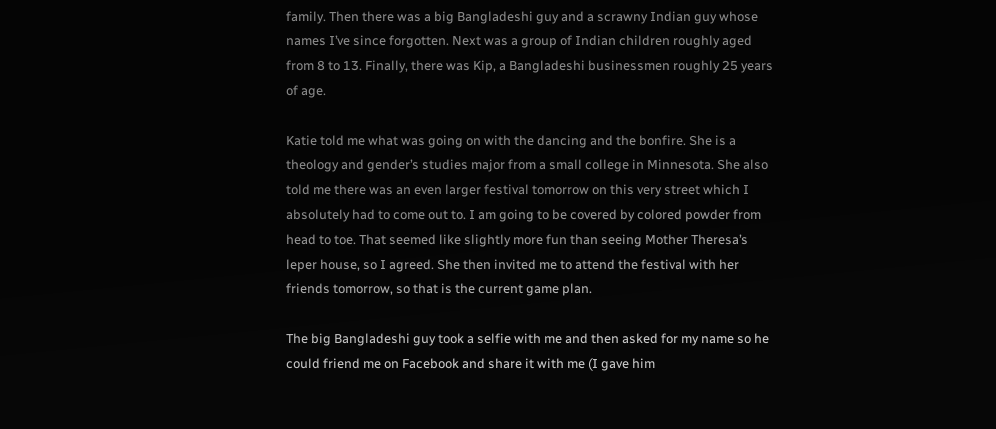family. Then there was a big Bangladeshi guy and a scrawny Indian guy whose names I’ve since forgotten. Next was a group of Indian children roughly aged from 8 to 13. Finally, there was Kip, a Bangladeshi businessmen roughly 25 years of age.

Katie told me what was going on with the dancing and the bonfire. She is a theology and gender’s studies major from a small college in Minnesota. She also told me there was an even larger festival tomorrow on this very street which I absolutely had to come out to. I am going to be covered by colored powder from head to toe. That seemed like slightly more fun than seeing Mother Theresa’s leper house, so I agreed. She then invited me to attend the festival with her friends tomorrow, so that is the current game plan.

The big Bangladeshi guy took a selfie with me and then asked for my name so he could friend me on Facebook and share it with me (I gave him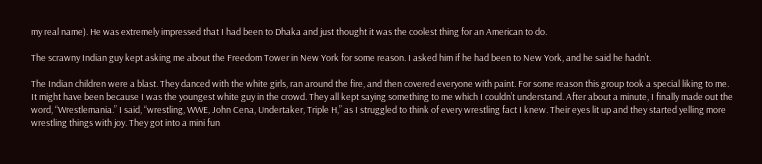my real name). He was extremely impressed that I had been to Dhaka and just thought it was the coolest thing for an American to do.

The scrawny Indian guy kept asking me about the Freedom Tower in New York for some reason. I asked him if he had been to New York, and he said he hadn’t.

The Indian children were a blast. They danced with the white girls, ran around the fire, and then covered everyone with paint. For some reason this group took a special liking to me. It might have been because I was the youngest white guy in the crowd. They all kept saying something to me which I couldn’t understand. After about a minute, I finally made out the word, “Wrestlemania.” I said, “wrestling, WWE, John Cena, Undertaker, Triple H,” as I struggled to think of every wrestling fact I knew. Their eyes lit up and they started yelling more wrestling things with joy. They got into a mini fun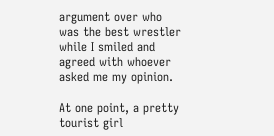argument over who was the best wrestler while I smiled and agreed with whoever asked me my opinion.

At one point, a pretty tourist girl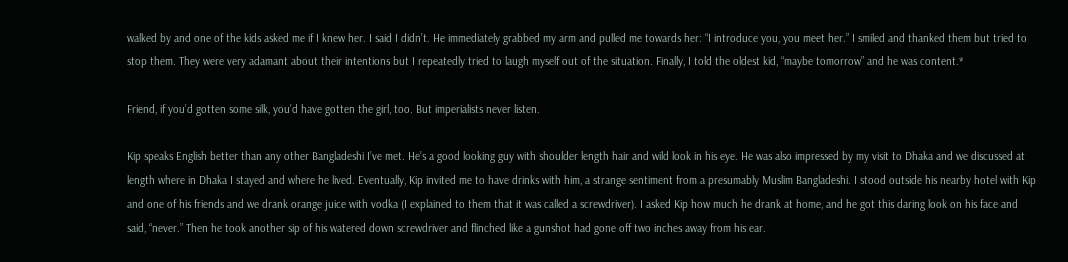walked by and one of the kids asked me if I knew her. I said I didn’t. He immediately grabbed my arm and pulled me towards her: “I introduce you, you meet her.” I smiled and thanked them but tried to stop them. They were very adamant about their intentions but I repeatedly tried to laugh myself out of the situation. Finally, I told the oldest kid, “maybe tomorrow” and he was content.*

Friend, if you’d gotten some silk, you’d have gotten the girl, too. But imperialists never listen.

Kip speaks English better than any other Bangladeshi I’ve met. He’s a good looking guy with shoulder length hair and wild look in his eye. He was also impressed by my visit to Dhaka and we discussed at length where in Dhaka I stayed and where he lived. Eventually, Kip invited me to have drinks with him, a strange sentiment from a presumably Muslim Bangladeshi. I stood outside his nearby hotel with Kip and one of his friends and we drank orange juice with vodka (I explained to them that it was called a screwdriver). I asked Kip how much he drank at home, and he got this daring look on his face and said, “never.” Then he took another sip of his watered down screwdriver and flinched like a gunshot had gone off two inches away from his ear.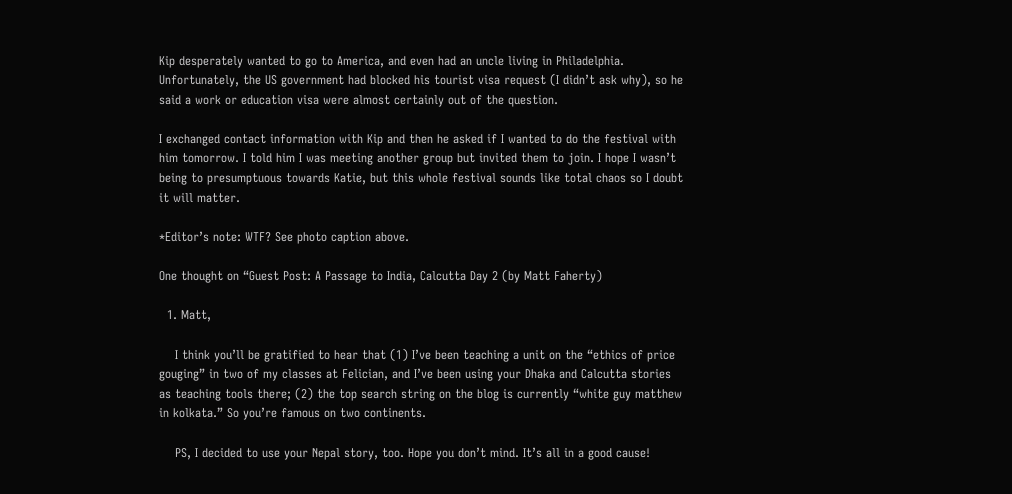Kip desperately wanted to go to America, and even had an uncle living in Philadelphia. Unfortunately, the US government had blocked his tourist visa request (I didn’t ask why), so he said a work or education visa were almost certainly out of the question.

I exchanged contact information with Kip and then he asked if I wanted to do the festival with him tomorrow. I told him I was meeting another group but invited them to join. I hope I wasn’t being to presumptuous towards Katie, but this whole festival sounds like total chaos so I doubt it will matter.

*Editor’s note: WTF? See photo caption above.

One thought on “Guest Post: A Passage to India, Calcutta Day 2 (by Matt Faherty)

  1. Matt,

    I think you’ll be gratified to hear that (1) I’ve been teaching a unit on the “ethics of price gouging” in two of my classes at Felician, and I’ve been using your Dhaka and Calcutta stories as teaching tools there; (2) the top search string on the blog is currently “white guy matthew in kolkata.” So you’re famous on two continents.

    PS, I decided to use your Nepal story, too. Hope you don’t mind. It’s all in a good cause!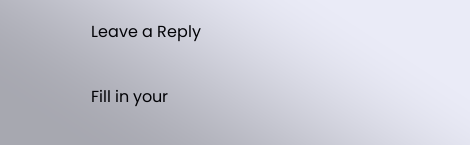Leave a Reply

Fill in your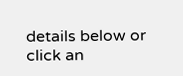details below or click an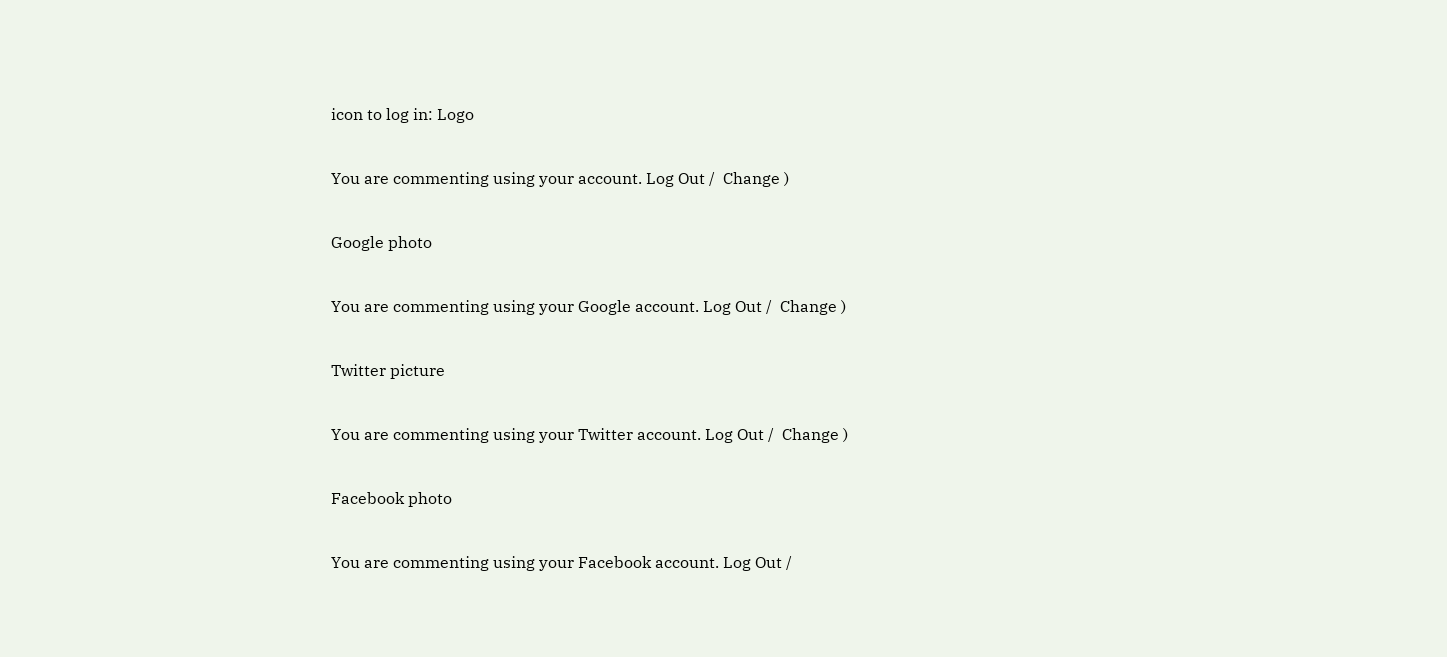icon to log in: Logo

You are commenting using your account. Log Out /  Change )

Google photo

You are commenting using your Google account. Log Out /  Change )

Twitter picture

You are commenting using your Twitter account. Log Out /  Change )

Facebook photo

You are commenting using your Facebook account. Log Out /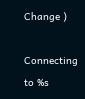Change )

Connecting to %s